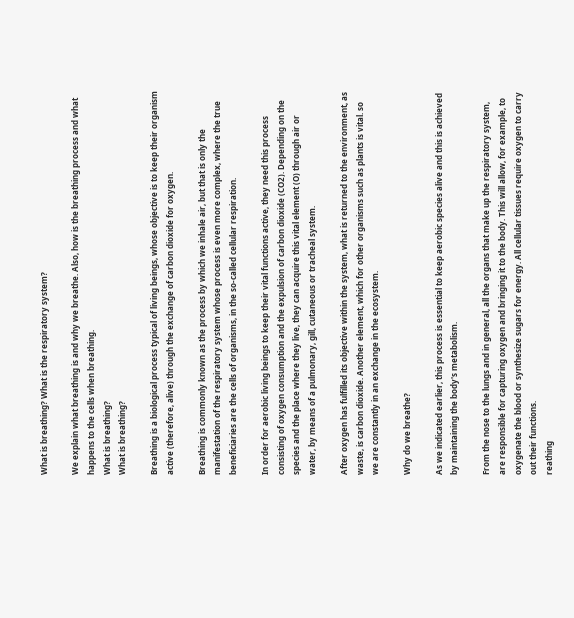What is breathing? What is the respiratory system?

We explain what breathing is and why we breathe. Also, how is the breathing process and what happens to the cells when breathing.
What is breathing?
What is breathing?

Breathing is a biological process typical of living beings, whose objective is to keep their organism active (therefore, alive) through the exchange of carbon dioxide for oxygen.

Breathing is commonly known as the process by which we inhale air, but that is only the manifestation of the respiratory system whose process is even more complex, where the true beneficiaries are the cells of organisms, in the so-called cellular respiration.

In order for aerobic living beings to keep their vital functions active, they need this process consisting of oxygen consumption and the expulsion of carbon dioxide (CO2). Depending on the species and the place where they live, they can acquire this vital element (O) through air or water, by means of a pulmonary, gill, cutaneous or tracheal system.

After oxygen has fulfilled its objective within the system, what is returned to the environment, as waste, is carbon dioxide. Another element, which for other organisms such as plants is vital. so we are constantly in an exchange in the ecosystem.

Why do we breathe?

As we indicated earlier, this process is essential to keep aerobic species alive and this is achieved by maintaining the body's metabolism.

From the nose to the lungs and in general, all the organs that make up the respiratory system, are responsible for capturing oxygen and bringing it to the body. This will allow, for example, to oxygenate the blood or synthesize sugars for energy. All cellular tissues require oxygen to carry out their functions.
reathing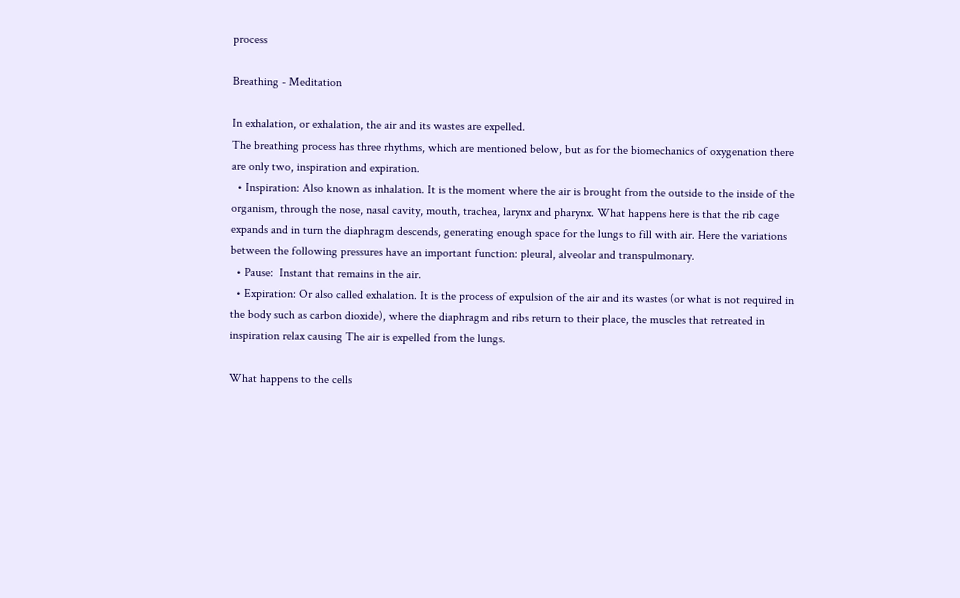process

Breathing - Meditation

In exhalation, or exhalation, the air and its wastes are expelled.
The breathing process has three rhythms, which are mentioned below, but as for the biomechanics of oxygenation there are only two, inspiration and expiration.
  • Inspiration: Also known as inhalation. It is the moment where the air is brought from the outside to the inside of the organism, through the nose, nasal cavity, mouth, trachea, larynx and pharynx. What happens here is that the rib cage expands and in turn the diaphragm descends, generating enough space for the lungs to fill with air. Here the variations between the following pressures have an important function: pleural, alveolar and transpulmonary.
  • Pause:  Instant that remains in the air.
  • Expiration: Or also called exhalation. It is the process of expulsion of the air and its wastes (or what is not required in the body such as carbon dioxide), where the diaphragm and ribs return to their place, the muscles that retreated in inspiration relax causing The air is expelled from the lungs.

What happens to the cells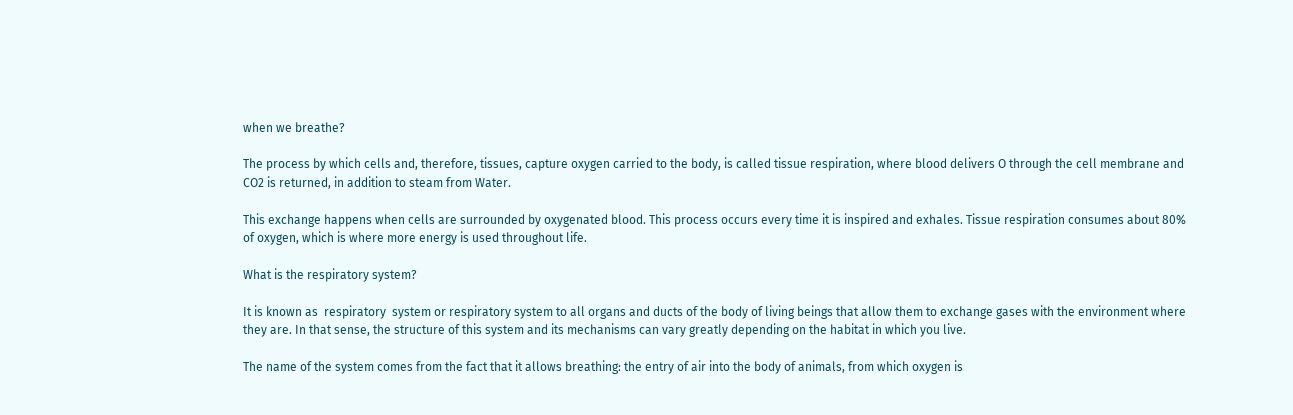when we breathe?

The process by which cells and, therefore, tissues, capture oxygen carried to the body, is called tissue respiration, where blood delivers O through the cell membrane and CO2 is returned, in addition to steam from Water.

This exchange happens when cells are surrounded by oxygenated blood. This process occurs every time it is inspired and exhales. Tissue respiration consumes about 80% of oxygen, which is where more energy is used throughout life.

What is the respiratory system?

It is known as  respiratory  system or respiratory system to all organs and ducts of the body of living beings that allow them to exchange gases with the environment where they are. In that sense, the structure of this system and its mechanisms can vary greatly depending on the habitat in which you live.

The name of the system comes from the fact that it allows breathing: the entry of air into the body of animals, from which oxygen is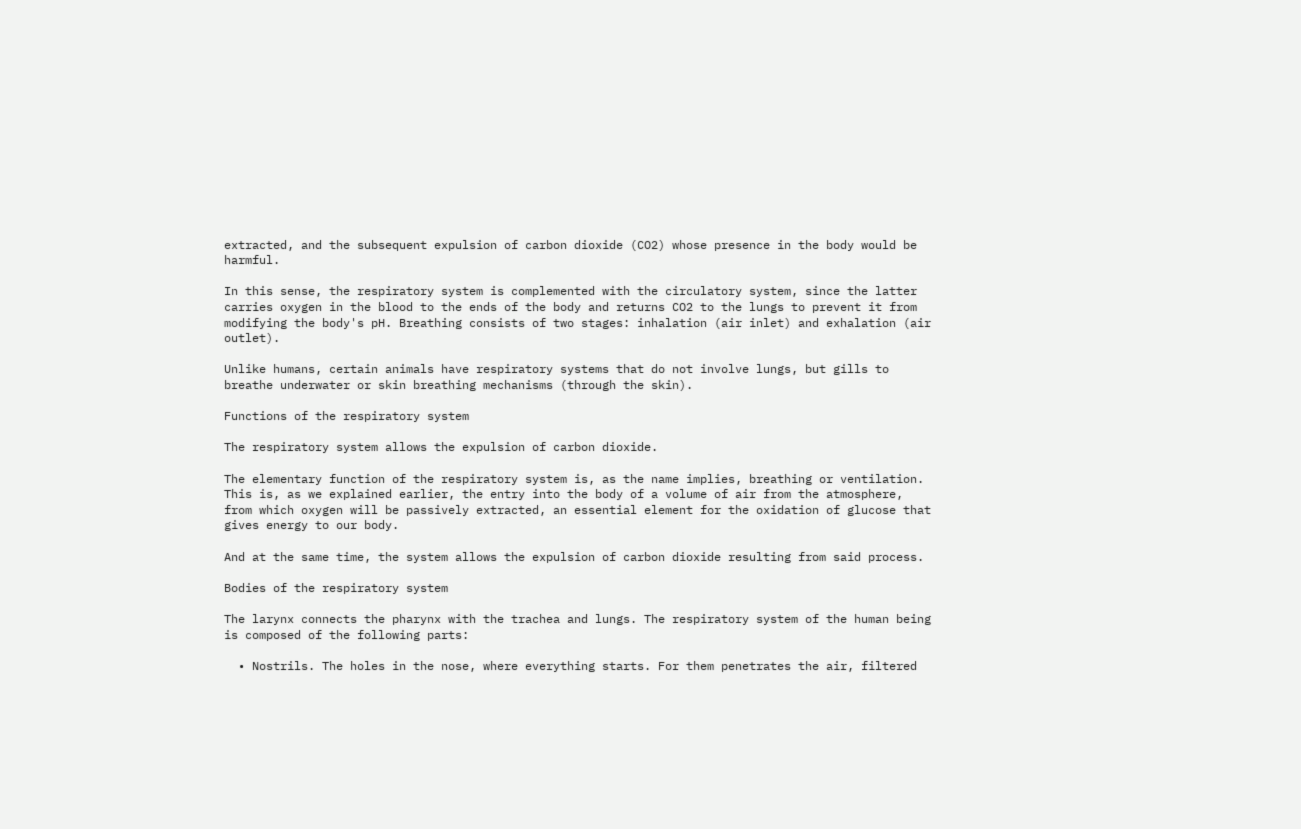extracted, and the subsequent expulsion of carbon dioxide (CO2) whose presence in the body would be harmful.

In this sense, the respiratory system is complemented with the circulatory system, since the latter carries oxygen in the blood to the ends of the body and returns CO2 to the lungs to prevent it from modifying the body's pH. Breathing consists of two stages: inhalation (air inlet) and exhalation (air outlet).

Unlike humans, certain animals have respiratory systems that do not involve lungs, but gills to breathe underwater or skin breathing mechanisms (through the skin).

Functions of the respiratory system

The respiratory system allows the expulsion of carbon dioxide.

The elementary function of the respiratory system is, as the name implies, breathing or ventilation. This is, as we explained earlier, the entry into the body of a volume of air from the atmosphere, from which oxygen will be passively extracted, an essential element for the oxidation of glucose that gives energy to our body.

And at the same time, the system allows the expulsion of carbon dioxide resulting from said process.

Bodies of the respiratory system

The larynx connects the pharynx with the trachea and lungs. The respiratory system of the human being is composed of the following parts:

  • Nostrils. The holes in the nose, where everything starts. For them penetrates the air, filtered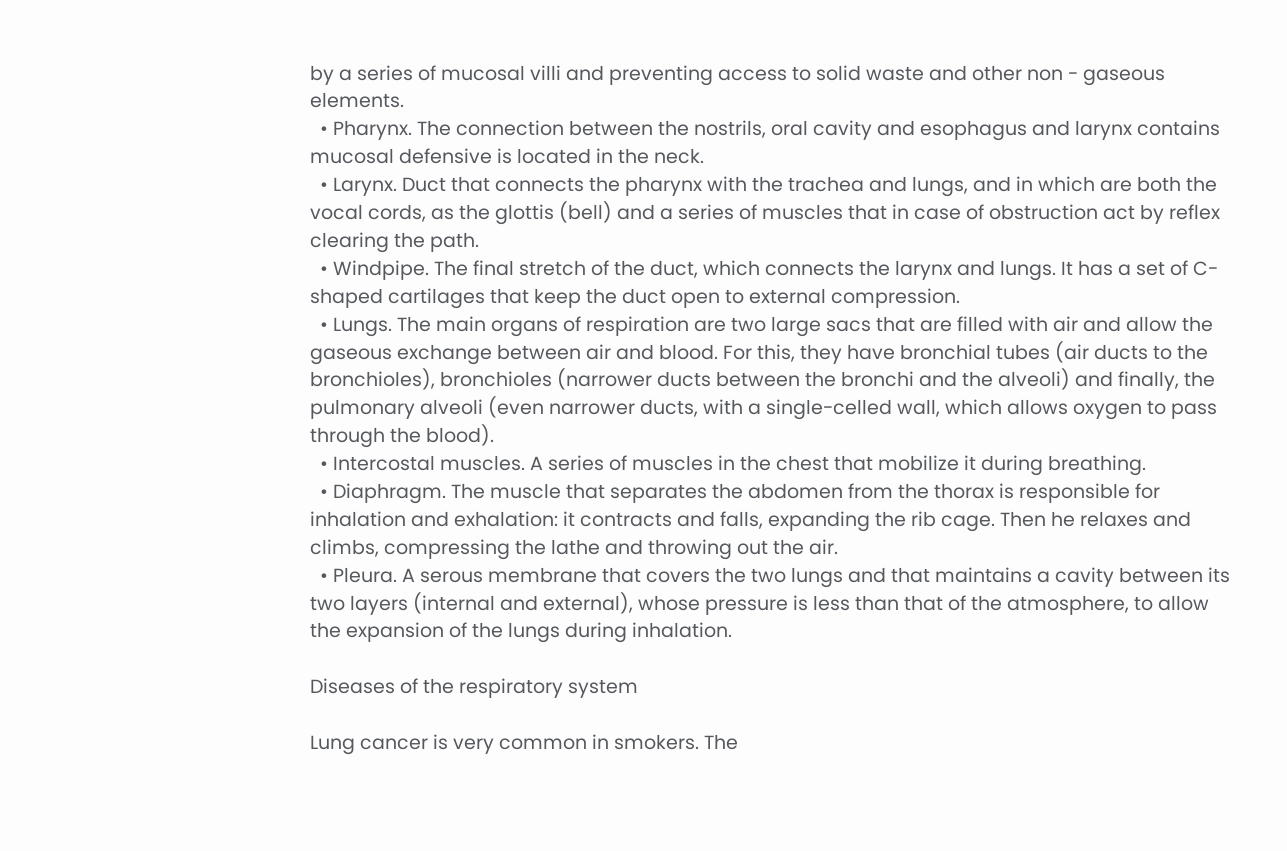by a series of mucosal villi and preventing access to solid waste and other non - gaseous elements.
  • Pharynx. The connection between the nostrils, oral cavity and esophagus and larynx contains mucosal defensive is located in the neck.
  • Larynx. Duct that connects the pharynx with the trachea and lungs, and in which are both the vocal cords, as the glottis (bell) and a series of muscles that in case of obstruction act by reflex clearing the path.
  • Windpipe. The final stretch of the duct, which connects the larynx and lungs. It has a set of C-shaped cartilages that keep the duct open to external compression.
  • Lungs. The main organs of respiration are two large sacs that are filled with air and allow the gaseous exchange between air and blood. For this, they have bronchial tubes (air ducts to the bronchioles), bronchioles (narrower ducts between the bronchi and the alveoli) and finally, the pulmonary alveoli (even narrower ducts, with a single-celled wall, which allows oxygen to pass through the blood).
  • Intercostal muscles. A series of muscles in the chest that mobilize it during breathing.
  • Diaphragm. The muscle that separates the abdomen from the thorax is responsible for inhalation and exhalation: it contracts and falls, expanding the rib cage. Then he relaxes and climbs, compressing the lathe and throwing out the air.
  • Pleura. A serous membrane that covers the two lungs and that maintains a cavity between its two layers (internal and external), whose pressure is less than that of the atmosphere, to allow the expansion of the lungs during inhalation.

Diseases of the respiratory system

Lung cancer is very common in smokers. The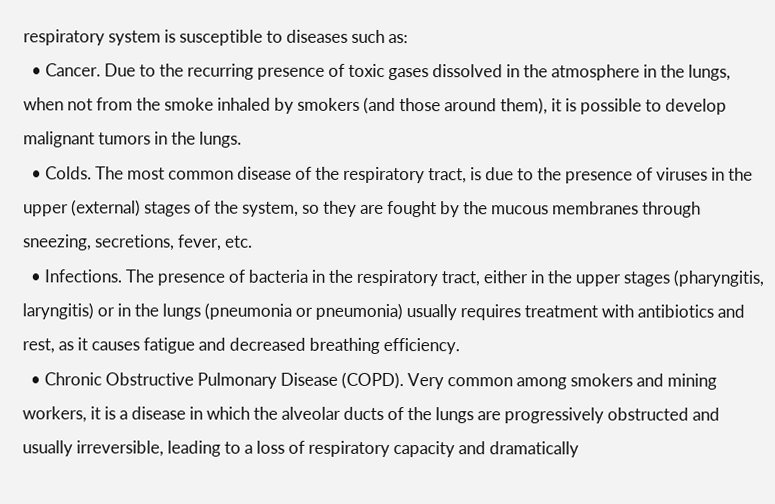respiratory system is susceptible to diseases such as:
  • Cancer. Due to the recurring presence of toxic gases dissolved in the atmosphere in the lungs, when not from the smoke inhaled by smokers (and those around them), it is possible to develop malignant tumors in the lungs.
  • Colds. The most common disease of the respiratory tract, is due to the presence of viruses in the upper (external) stages of the system, so they are fought by the mucous membranes through sneezing, secretions, fever, etc.
  • Infections. The presence of bacteria in the respiratory tract, either in the upper stages (pharyngitis, laryngitis) or in the lungs (pneumonia or pneumonia) usually requires treatment with antibiotics and rest, as it causes fatigue and decreased breathing efficiency.
  • Chronic Obstructive Pulmonary Disease (COPD). Very common among smokers and mining workers, it is a disease in which the alveolar ducts of the lungs are progressively obstructed and usually irreversible, leading to a loss of respiratory capacity and dramatically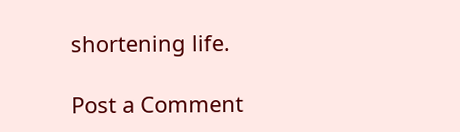shortening life.

Post a Comment